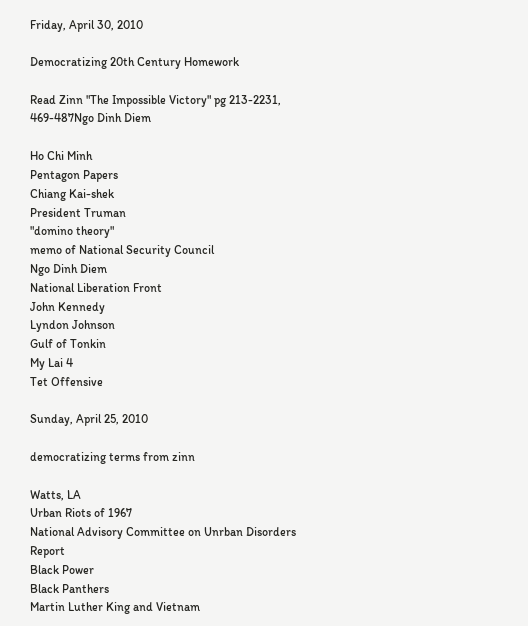Friday, April 30, 2010

Democratizing 20th Century Homework

Read Zinn "The Impossible Victory" pg 213-2231, 469-487Ngo Dinh Diem

Ho Chi Minh
Pentagon Papers
Chiang Kai-shek
President Truman
"domino theory"
memo of National Security Council
Ngo Dinh Diem
National Liberation Front
John Kennedy
Lyndon Johnson
Gulf of Tonkin
My Lai 4
Tet Offensive

Sunday, April 25, 2010

democratizing terms from zinn

Watts, LA
Urban Riots of 1967
National Advisory Committee on Unrban Disorders Report
Black Power
Black Panthers
Martin Luther King and Vietnam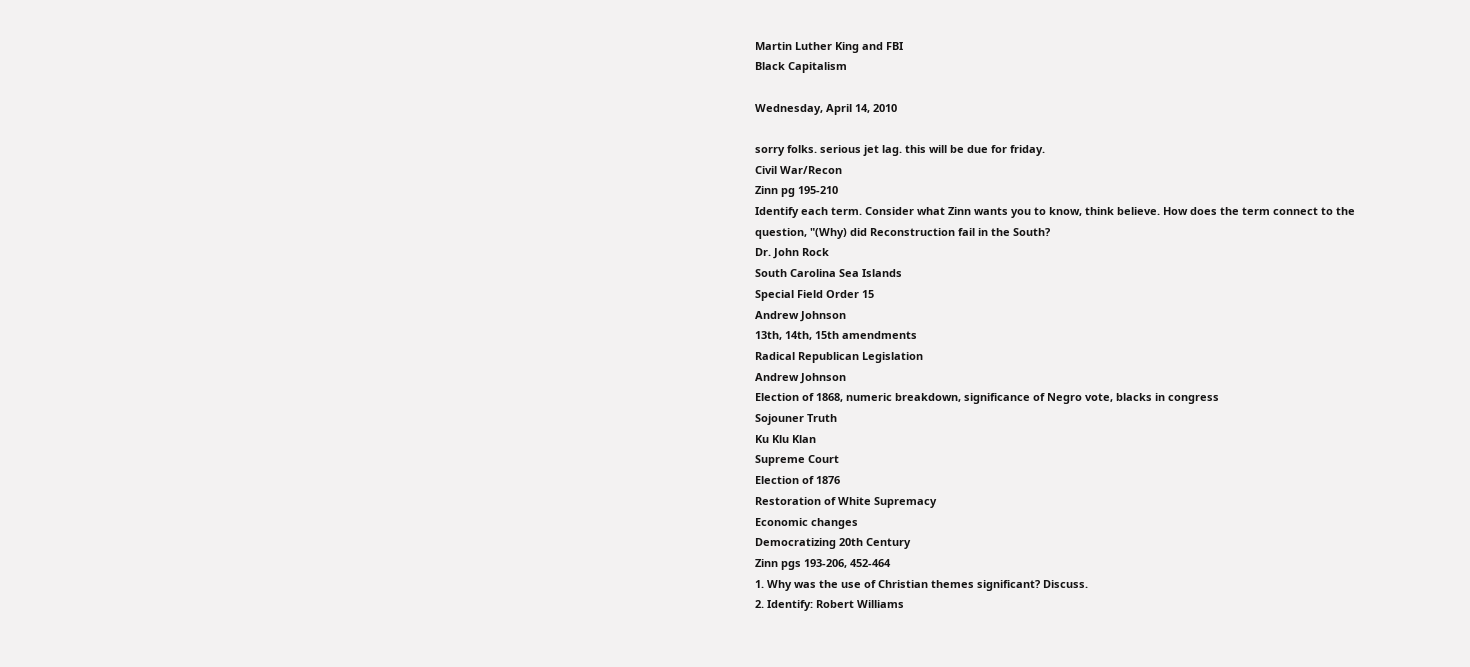Martin Luther King and FBI
Black Capitalism

Wednesday, April 14, 2010

sorry folks. serious jet lag. this will be due for friday.
Civil War/Recon
Zinn pg 195-210
Identify each term. Consider what Zinn wants you to know, think believe. How does the term connect to the question, "(Why) did Reconstruction fail in the South?
Dr. John Rock
South Carolina Sea Islands
Special Field Order 15
Andrew Johnson
13th, 14th, 15th amendments
Radical Republican Legislation
Andrew Johnson
Election of 1868, numeric breakdown, significance of Negro vote, blacks in congress
Sojouner Truth
Ku Klu Klan
Supreme Court
Election of 1876
Restoration of White Supremacy
Economic changes
Democratizing 20th Century
Zinn pgs 193-206, 452-464
1. Why was the use of Christian themes significant? Discuss.
2. Identify: Robert Williams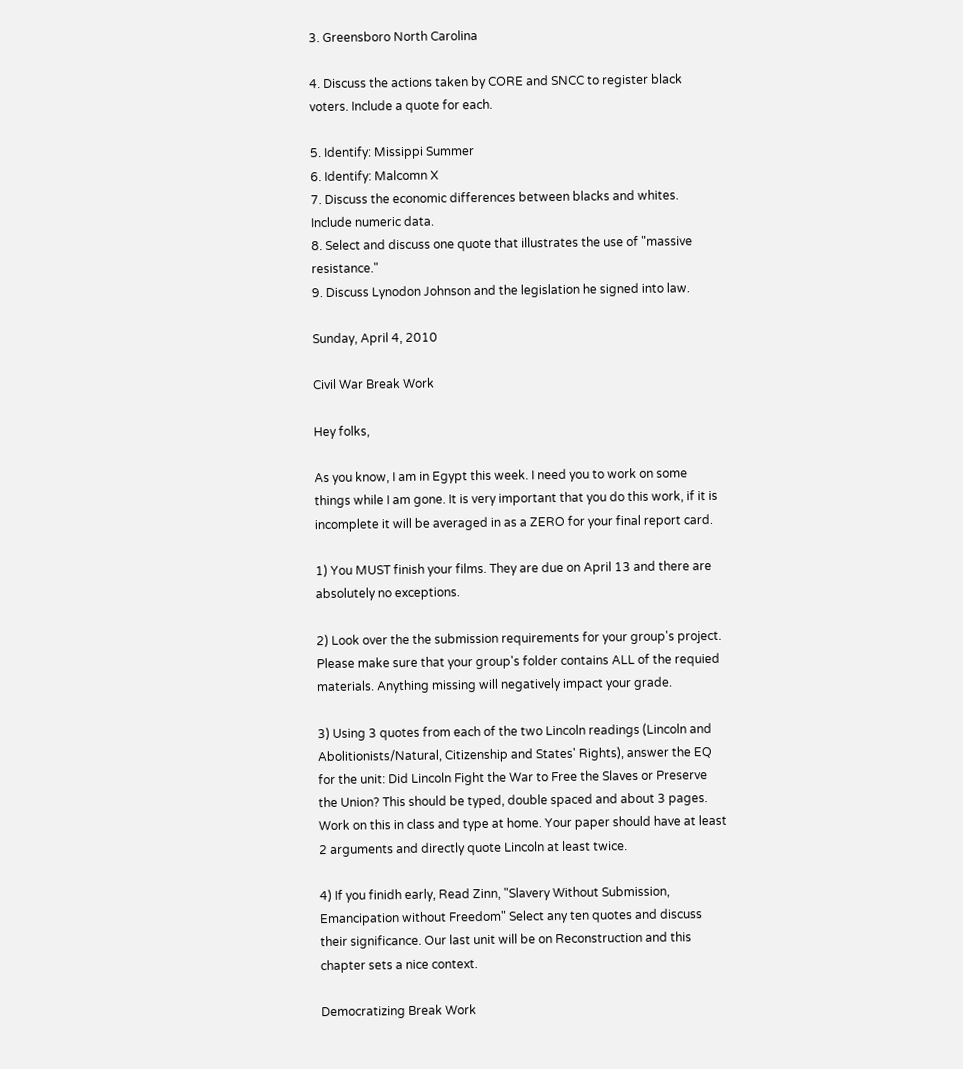3. Greensboro North Carolina

4. Discuss the actions taken by CORE and SNCC to register black voters. Include a quote for each.

5. Identify: Missippi Summer
6. Identify: Malcomn X
7. Discuss the economic differences between blacks and whites. Include numeric data.
8. Select and discuss one quote that illustrates the use of "massive resistance."
9. Discuss Lynodon Johnson and the legislation he signed into law.

Sunday, April 4, 2010

Civil War Break Work

Hey folks,

As you know, I am in Egypt this week. I need you to work on some things while I am gone. It is very important that you do this work, if it is incomplete it will be averaged in as a ZERO for your final report card.

1) You MUST finish your films. They are due on April 13 and there are absolutely no exceptions.

2) Look over the the submission requirements for your group's project. Please make sure that your group's folder contains ALL of the requied materials. Anything missing will negatively impact your grade.

3) Using 3 quotes from each of the two Lincoln readings (Lincoln and Abolitionists/Natural, Citizenship and States' Rights), answer the EQ for the unit: Did Lincoln Fight the War to Free the Slaves or Preserve the Union? This should be typed, double spaced and about 3 pages. Work on this in class and type at home. Your paper should have at least 2 arguments and directly quote Lincoln at least twice.

4) If you finidh early, Read Zinn, "Slavery Without Submission, Emancipation without Freedom" Select any ten quotes and discuss their significance. Our last unit will be on Reconstruction and this chapter sets a nice context.

Democratizing Break Work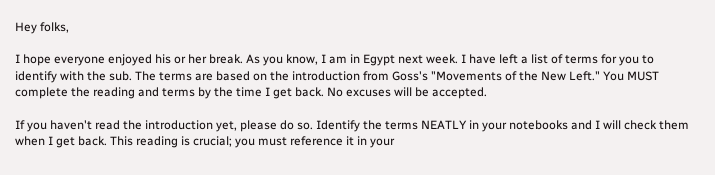Hey folks,

I hope everyone enjoyed his or her break. As you know, I am in Egypt next week. I have left a list of terms for you to identify with the sub. The terms are based on the introduction from Goss's "Movements of the New Left." You MUST complete the reading and terms by the time I get back. No excuses will be accepted.

If you haven't read the introduction yet, please do so. Identify the terms NEATLY in your notebooks and I will check them when I get back. This reading is crucial; you must reference it in your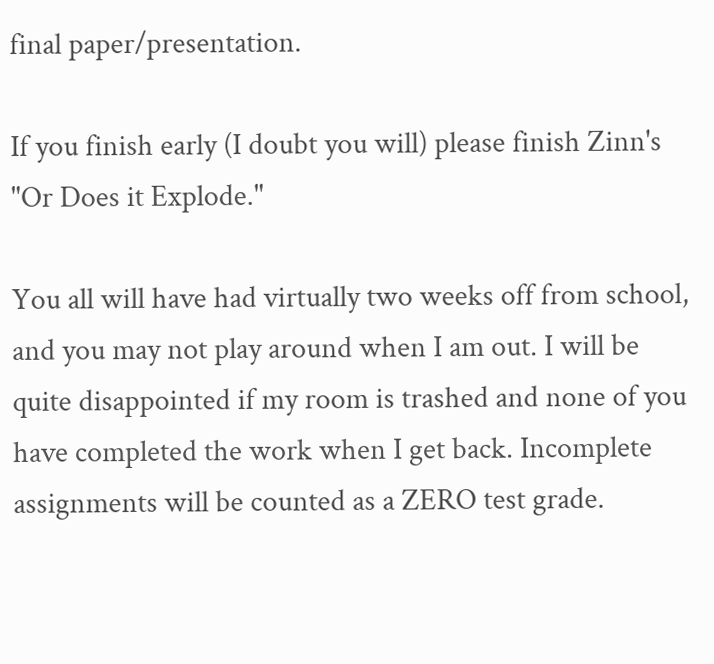final paper/presentation.

If you finish early (I doubt you will) please finish Zinn's "Or Does it Explode."

You all will have had virtually two weeks off from school, and you may not play around when I am out. I will be quite disappointed if my room is trashed and none of you have completed the work when I get back. Incomplete assignments will be counted as a ZERO test grade.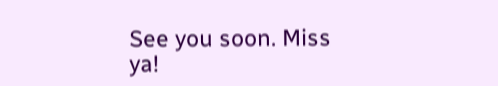See you soon. Miss ya!